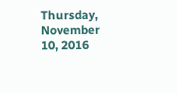Thursday, November 10, 2016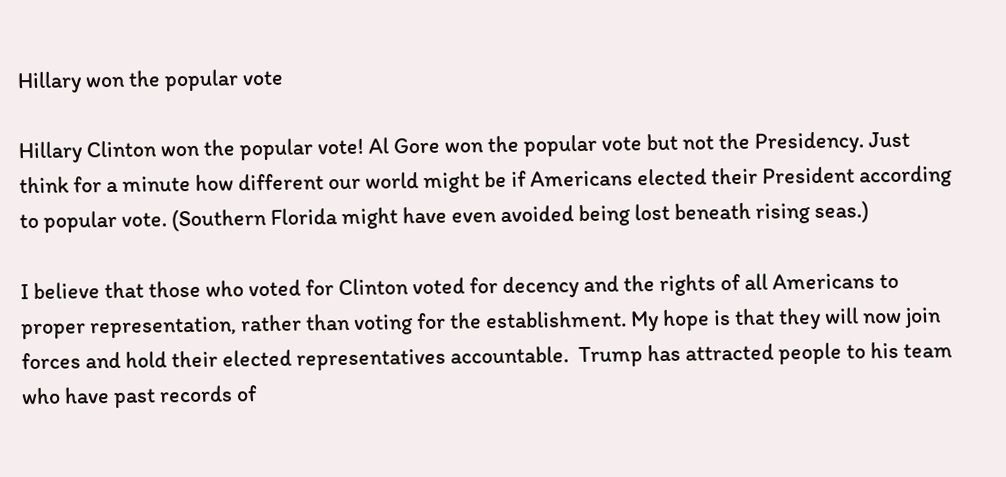Hillary won the popular vote

Hillary Clinton won the popular vote! Al Gore won the popular vote but not the Presidency. Just think for a minute how different our world might be if Americans elected their President according to popular vote. (Southern Florida might have even avoided being lost beneath rising seas.)

I believe that those who voted for Clinton voted for decency and the rights of all Americans to proper representation, rather than voting for the establishment. My hope is that they will now join forces and hold their elected representatives accountable.  Trump has attracted people to his team who have past records of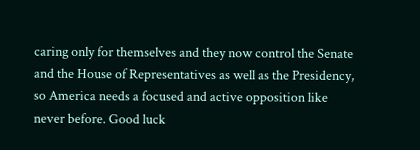caring only for themselves and they now control the Senate and the House of Representatives as well as the Presidency, so America needs a focused and active opposition like never before. Good luck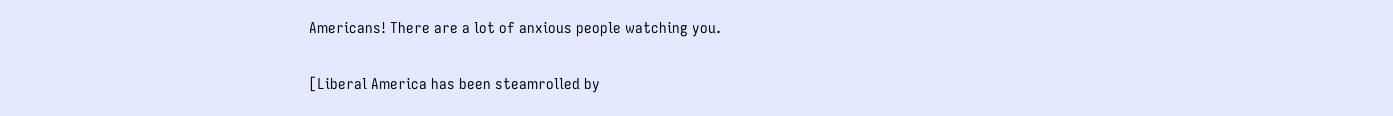Americans! There are a lot of anxious people watching you.

[Liberal America has been steamrolled by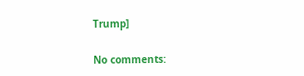Trump]

No comments: